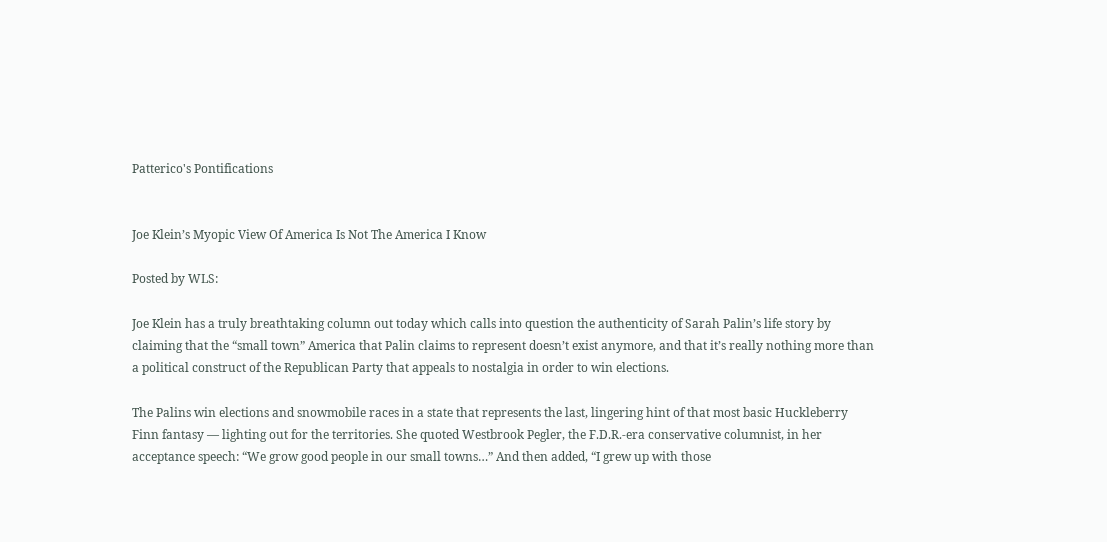Patterico's Pontifications


Joe Klein’s Myopic View Of America Is Not The America I Know

Posted by WLS:

Joe Klein has a truly breathtaking column out today which calls into question the authenticity of Sarah Palin’s life story by claiming that the “small town” America that Palin claims to represent doesn’t exist anymore, and that it’s really nothing more than a political construct of the Republican Party that appeals to nostalgia in order to win elections.

The Palins win elections and snowmobile races in a state that represents the last, lingering hint of that most basic Huckleberry Finn fantasy — lighting out for the territories. She quoted Westbrook Pegler, the F.D.R.-era conservative columnist, in her acceptance speech: “We grow good people in our small towns…” And then added, “I grew up with those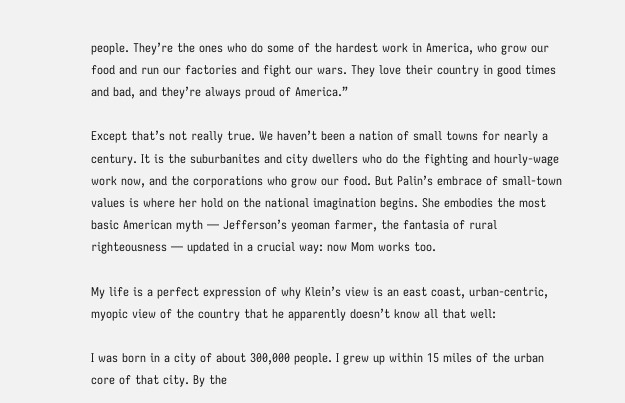people. They’re the ones who do some of the hardest work in America, who grow our food and run our factories and fight our wars. They love their country in good times and bad, and they’re always proud of America.”

Except that’s not really true. We haven’t been a nation of small towns for nearly a century. It is the suburbanites and city dwellers who do the fighting and hourly-wage work now, and the corporations who grow our food. But Palin’s embrace of small-town values is where her hold on the national imagination begins. She embodies the most basic American myth — Jefferson’s yeoman farmer, the fantasia of rural righteousness — updated in a crucial way: now Mom works too.

My life is a perfect expression of why Klein’s view is an east coast, urban-centric, myopic view of the country that he apparently doesn’t know all that well:

I was born in a city of about 300,000 people. I grew up within 15 miles of the urban core of that city. By the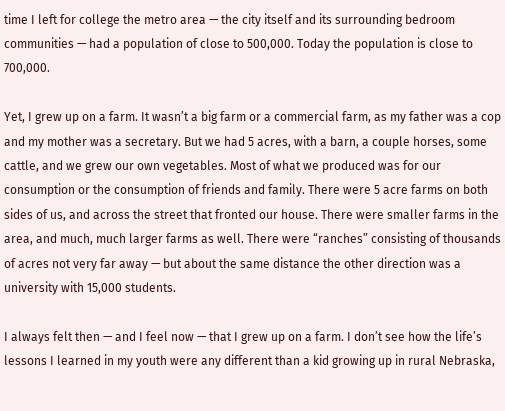time I left for college the metro area — the city itself and its surrounding bedroom communities — had a population of close to 500,000. Today the population is close to 700,000.

Yet, I grew up on a farm. It wasn’t a big farm or a commercial farm, as my father was a cop and my mother was a secretary. But we had 5 acres, with a barn, a couple horses, some cattle, and we grew our own vegetables. Most of what we produced was for our consumption or the consumption of friends and family. There were 5 acre farms on both sides of us, and across the street that fronted our house. There were smaller farms in the area, and much, much larger farms as well. There were “ranches” consisting of thousands of acres not very far away — but about the same distance the other direction was a university with 15,000 students.

I always felt then — and I feel now — that I grew up on a farm. I don’t see how the life’s lessons I learned in my youth were any different than a kid growing up in rural Nebraska,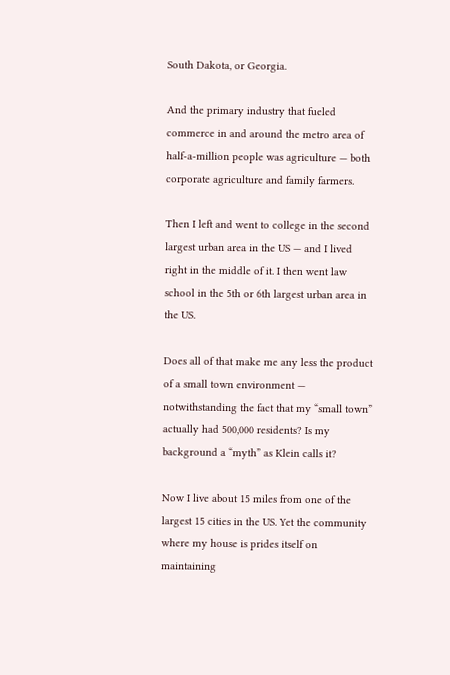South Dakota, or Georgia.

And the primary industry that fueled commerce in and around the metro area of half-a-million people was agriculture — both corporate agriculture and family farmers.

Then I left and went to college in the second largest urban area in the US — and I lived right in the middle of it. I then went law school in the 5th or 6th largest urban area in the US.

Does all of that make me any less the product of a small town environment — notwithstanding the fact that my “small town” actually had 500,000 residents? Is my background a “myth” as Klein calls it?

Now I live about 15 miles from one of the largest 15 cities in the US. Yet the community where my house is prides itself on maintaining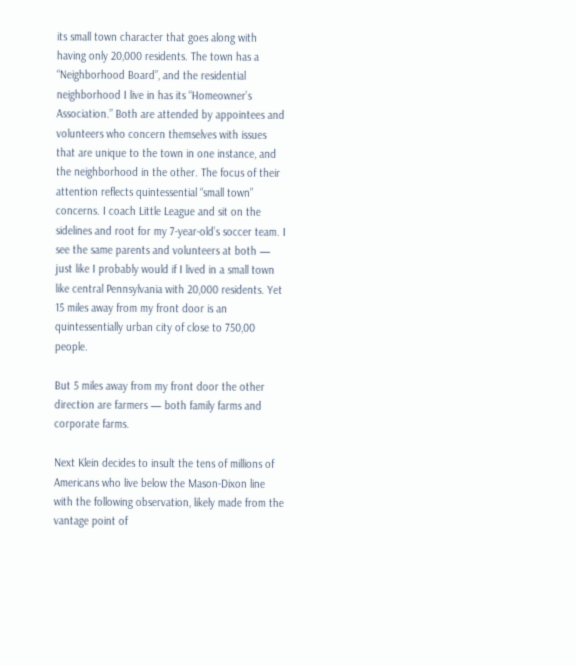its small town character that goes along with having only 20,000 residents. The town has a “Neighborhood Board”, and the residential neighborhood I live in has its “Homeowner’s Association.” Both are attended by appointees and volunteers who concern themselves with issues that are unique to the town in one instance, and the neighborhood in the other. The focus of their attention reflects quintessential “small town” concerns. I coach Little League and sit on the sidelines and root for my 7-year-old’s soccer team. I see the same parents and volunteers at both — just like I probably would if I lived in a small town like central Pennsylvania with 20,000 residents. Yet 15 miles away from my front door is an quintessentially urban city of close to 750,00 people.

But 5 miles away from my front door the other direction are farmers — both family farms and corporate farms.

Next Klein decides to insult the tens of millions of Americans who live below the Mason-Dixon line with the following observation, likely made from the vantage point of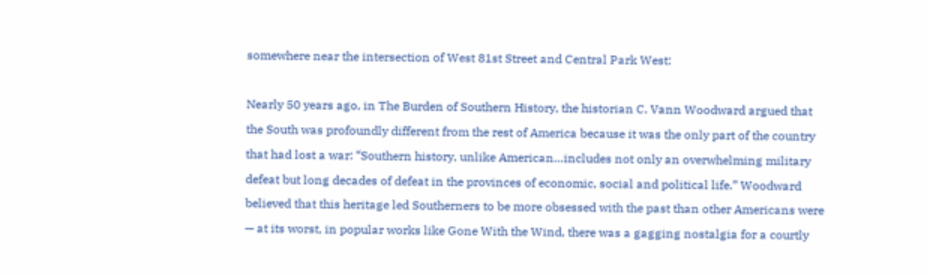somewhere near the intersection of West 81st Street and Central Park West:

Nearly 50 years ago, in The Burden of Southern History, the historian C. Vann Woodward argued that the South was profoundly different from the rest of America because it was the only part of the country that had lost a war: “Southern history, unlike American…includes not only an overwhelming military defeat but long decades of defeat in the provinces of economic, social and political life.” Woodward believed that this heritage led Southerners to be more obsessed with the past than other Americans were — at its worst, in popular works like Gone With the Wind, there was a gagging nostalgia for a courtly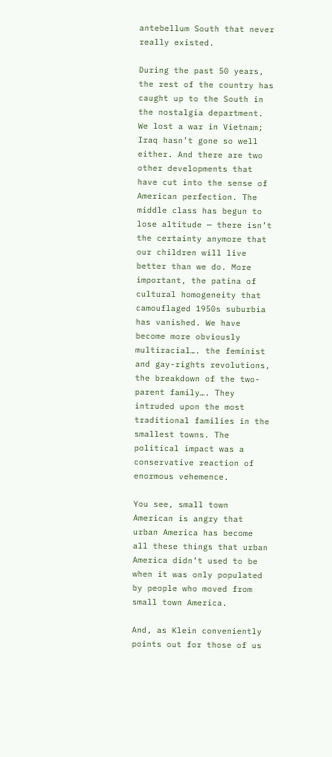antebellum South that never really existed.

During the past 50 years, the rest of the country has caught up to the South in the nostalgia department. We lost a war in Vietnam; Iraq hasn’t gone so well either. And there are two other developments that have cut into the sense of American perfection. The middle class has begun to lose altitude — there isn’t the certainty anymore that our children will live better than we do. More important, the patina of cultural homogeneity that camouflaged 1950s suburbia has vanished. We have become more obviously multiracial…. the feminist and gay-rights revolutions, the breakdown of the two-parent family…. They intruded upon the most traditional families in the smallest towns. The political impact was a conservative reaction of enormous vehemence.

You see, small town American is angry that urban America has become all these things that urban America didn’t used to be when it was only populated by people who moved from small town America.

And, as Klein conveniently points out for those of us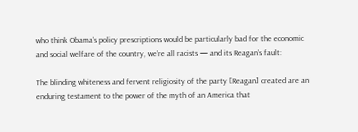who think Obama’s policy prescriptions would be particularly bad for the economic and social welfare of the country, we’re all racists — and its Reagan’s fault:

The blinding whiteness and fervent religiosity of the party [Reagan] created are an enduring testament to the power of the myth of an America that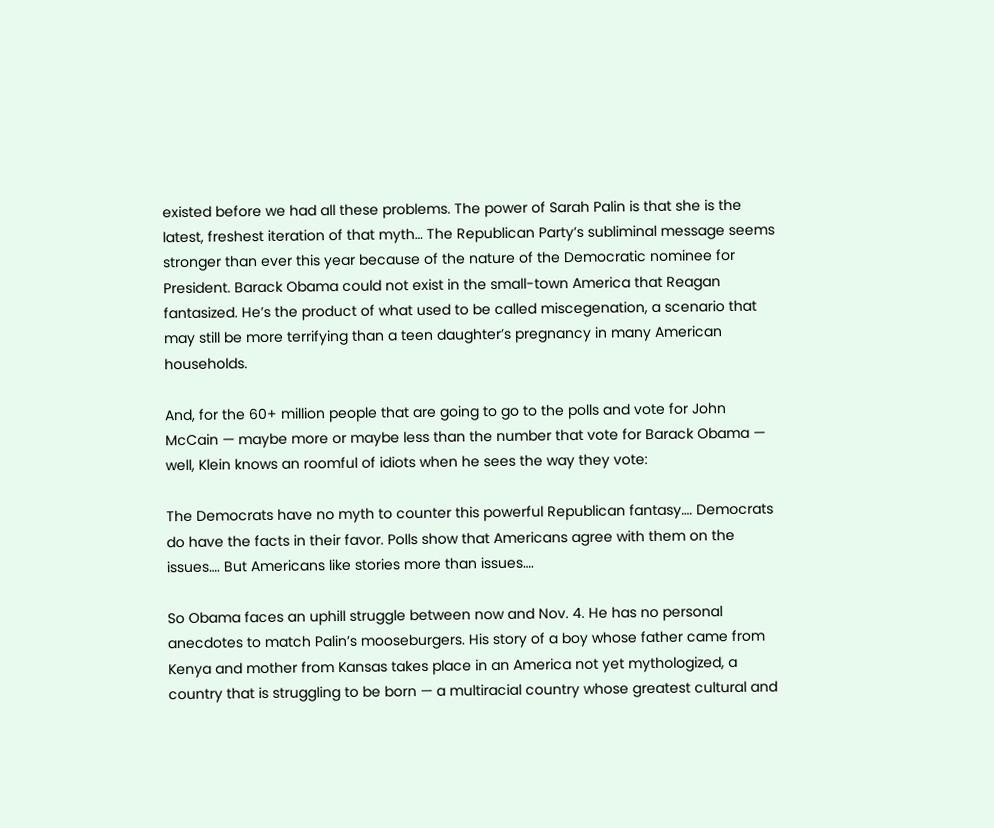existed before we had all these problems. The power of Sarah Palin is that she is the latest, freshest iteration of that myth… The Republican Party’s subliminal message seems stronger than ever this year because of the nature of the Democratic nominee for President. Barack Obama could not exist in the small-town America that Reagan fantasized. He’s the product of what used to be called miscegenation, a scenario that may still be more terrifying than a teen daughter’s pregnancy in many American households.

And, for the 60+ million people that are going to go to the polls and vote for John McCain — maybe more or maybe less than the number that vote for Barack Obama — well, Klein knows an roomful of idiots when he sees the way they vote:

The Democrats have no myth to counter this powerful Republican fantasy…. Democrats do have the facts in their favor. Polls show that Americans agree with them on the issues…. But Americans like stories more than issues….

So Obama faces an uphill struggle between now and Nov. 4. He has no personal anecdotes to match Palin’s mooseburgers. His story of a boy whose father came from Kenya and mother from Kansas takes place in an America not yet mythologized, a country that is struggling to be born — a multiracial country whose greatest cultural and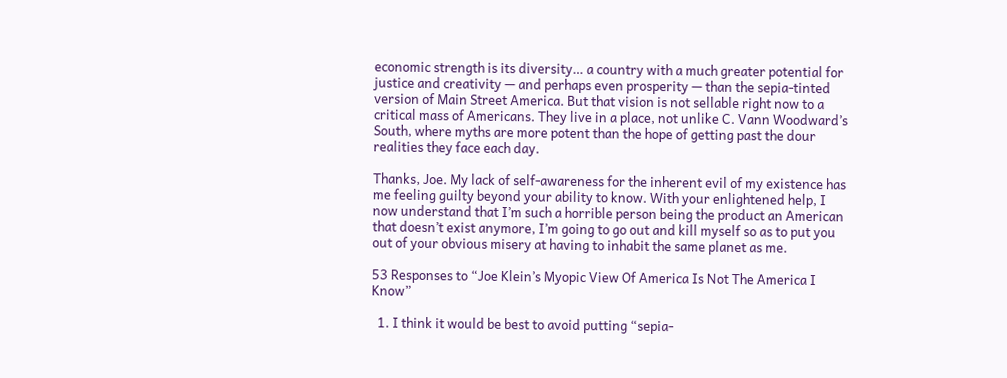economic strength is its diversity… a country with a much greater potential for justice and creativity — and perhaps even prosperity — than the sepia-tinted version of Main Street America. But that vision is not sellable right now to a critical mass of Americans. They live in a place, not unlike C. Vann Woodward’s South, where myths are more potent than the hope of getting past the dour realities they face each day.

Thanks, Joe. My lack of self-awareness for the inherent evil of my existence has me feeling guilty beyond your ability to know. With your enlightened help, I now understand that I’m such a horrible person being the product an American that doesn’t exist anymore, I’m going to go out and kill myself so as to put you out of your obvious misery at having to inhabit the same planet as me.

53 Responses to “Joe Klein’s Myopic View Of America Is Not The America I Know”

  1. I think it would be best to avoid putting “sepia-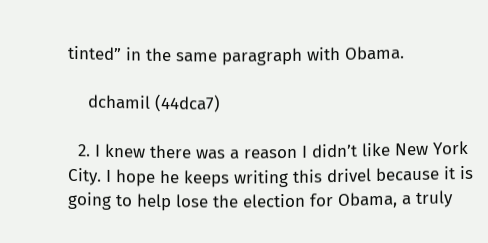tinted” in the same paragraph with Obama.

    dchamil (44dca7)

  2. I knew there was a reason I didn’t like New York City. I hope he keeps writing this drivel because it is going to help lose the election for Obama, a truly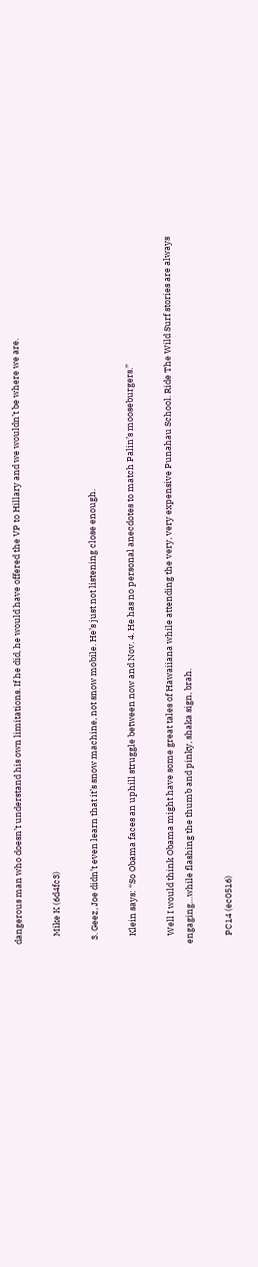dangerous man who doesn’t understand his own limitations. If he did, he would have offered the VP to Hillary and we wouldn’t be where we are.

    Mike K (6d4fc3)

  3. Geez, Joe didn’t even learn that it’s snow machine, not snow mobile. He’s just not listening close enough.

    Klein says: “So Obama faces an uphill struggle between now and Nov. 4. He has no personal anecdotes to match Palin’s mooseburgers.”

    Well I would think Obama might have some great tales of Hawaiiana while attending the very, very expensive Punahau School. Ride The Wild Surf stories are always engaging…while flashing the thumb and pinky, shaka sign, brah.

    PC14 (ec0516)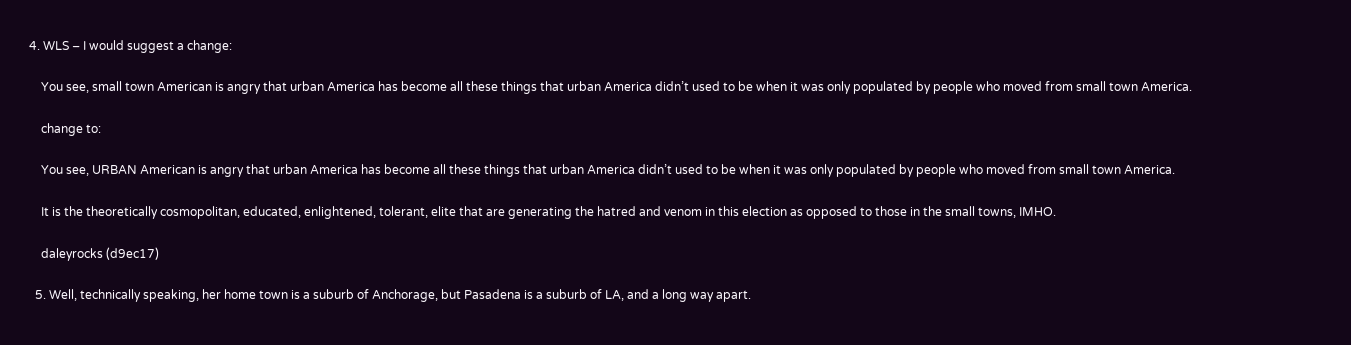4. WLS – I would suggest a change:

    You see, small town American is angry that urban America has become all these things that urban America didn’t used to be when it was only populated by people who moved from small town America.

    change to:

    You see, URBAN American is angry that urban America has become all these things that urban America didn’t used to be when it was only populated by people who moved from small town America.

    It is the theoretically cosmopolitan, educated, enlightened, tolerant, elite that are generating the hatred and venom in this election as opposed to those in the small towns, IMHO.

    daleyrocks (d9ec17)

  5. Well, technically speaking, her home town is a suburb of Anchorage, but Pasadena is a suburb of LA, and a long way apart.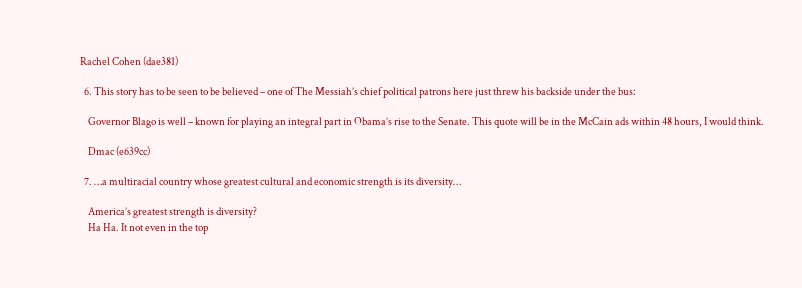Rachel Cohen (dae381)

  6. This story has to be seen to be believed – one of The Messiah’s chief political patrons here just threw his backside under the bus:

    Governor Blago is well – known for playing an integral part in Obama’s rise to the Senate. This quote will be in the McCain ads within 48 hours, I would think.

    Dmac (e639cc)

  7. …a multiracial country whose greatest cultural and economic strength is its diversity…

    America’s greatest strength is diversity?
    Ha Ha. It not even in the top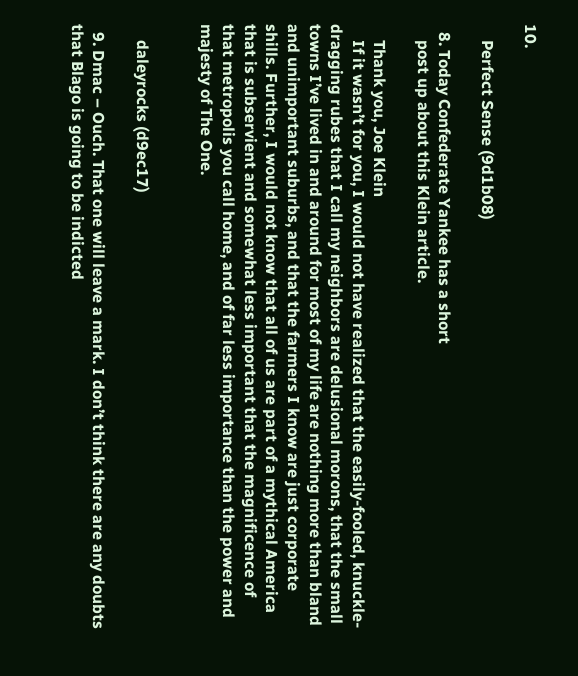10.

    Perfect Sense (9d1b08)

  8. Today Confederate Yankee has a short
    post up about this Klein article.

    Thank you, Joe Klein
    If it wasn’t for you, I would not have realized that the easily-fooled, knuckle-dragging rubes that I call my neighbors are delusional morons, that the small towns I’ve lived in and around for most of my life are nothing more than bland and unimportant suburbs, and that the farmers I know are just corporate shills. Further, I would not know that all of us are part of a mythical America that is subservient and somewhat less important that the magnificence of that metropolis you call home, and of far less importance than the power and majesty of The One.


    daleyrocks (d9ec17)

  9. Dmac – Ouch. That one will leave a mark. I don’t think there are any doubts that Blago is going to be indicted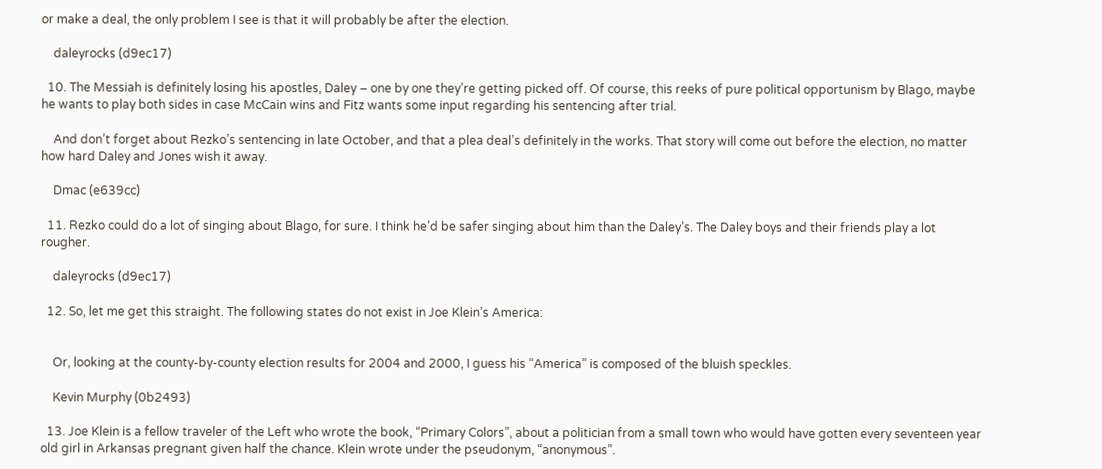or make a deal, the only problem I see is that it will probably be after the election.

    daleyrocks (d9ec17)

  10. The Messiah is definitely losing his apostles, Daley – one by one they’re getting picked off. Of course, this reeks of pure political opportunism by Blago, maybe he wants to play both sides in case McCain wins and Fitz wants some input regarding his sentencing after trial.

    And don’t forget about Rezko’s sentencing in late October, and that a plea deal’s definitely in the works. That story will come out before the election, no matter how hard Daley and Jones wish it away.

    Dmac (e639cc)

  11. Rezko could do a lot of singing about Blago, for sure. I think he’d be safer singing about him than the Daley’s. The Daley boys and their friends play a lot rougher.

    daleyrocks (d9ec17)

  12. So, let me get this straight. The following states do not exist in Joe Klein’s America:


    Or, looking at the county-by-county election results for 2004 and 2000, I guess his “America” is composed of the bluish speckles.

    Kevin Murphy (0b2493)

  13. Joe Klein is a fellow traveler of the Left who wrote the book, “Primary Colors”, about a politician from a small town who would have gotten every seventeen year old girl in Arkansas pregnant given half the chance. Klein wrote under the pseudonym, “anonymous”.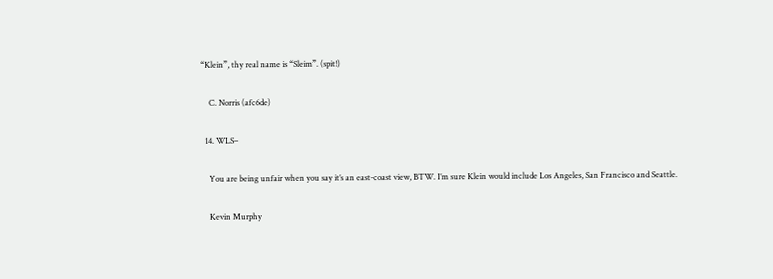“Klein”, thy real name is “Sleim”. (spit!)

    C. Norris (afc6de)

  14. WLS–

    You are being unfair when you say it’s an east-coast view, BTW. I’m sure Klein would include Los Angeles, San Francisco and Seattle.

    Kevin Murphy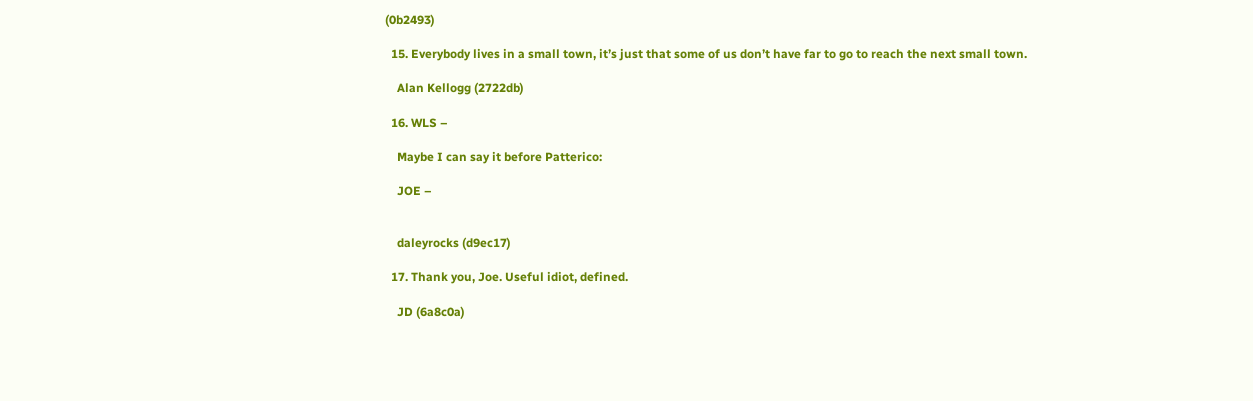(0b2493)

  15. Everybody lives in a small town, it’s just that some of us don’t have far to go to reach the next small town.

    Alan Kellogg (2722db)

  16. WLS –

    Maybe I can say it before Patterico:

    JOE –


    daleyrocks (d9ec17)

  17. Thank you, Joe. Useful idiot, defined.

    JD (6a8c0a)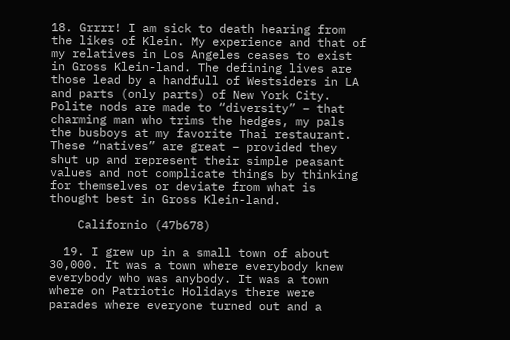18. Grrrr! I am sick to death hearing from the likes of Klein. My experience and that of my relatives in Los Angeles ceases to exist in Gross Klein-land. The defining lives are those lead by a handfull of Westsiders in LA and parts (only parts) of New York City. Polite nods are made to “diversity” – that charming man who trims the hedges, my pals the busboys at my favorite Thai restaurant. These “natives” are great – provided they shut up and represent their simple peasant values and not complicate things by thinking for themselves or deviate from what is thought best in Gross Klein-land.

    Californio (47b678)

  19. I grew up in a small town of about 30,000. It was a town where everybody knew everybody who was anybody. It was a town where on Patriotic Holidays there were parades where everyone turned out and a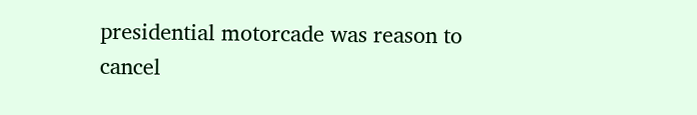presidential motorcade was reason to cancel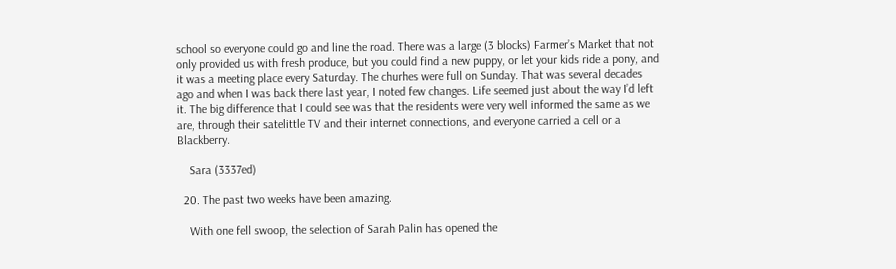school so everyone could go and line the road. There was a large (3 blocks) Farmer’s Market that not only provided us with fresh produce, but you could find a new puppy, or let your kids ride a pony, and it was a meeting place every Saturday. The churhes were full on Sunday. That was several decades ago and when I was back there last year, I noted few changes. Life seemed just about the way I’d left it. The big difference that I could see was that the residents were very well informed the same as we are, through their satelittle TV and their internet connections, and everyone carried a cell or a Blackberry.

    Sara (3337ed)

  20. The past two weeks have been amazing.

    With one fell swoop, the selection of Sarah Palin has opened the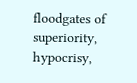floodgates of superiority, hypocrisy,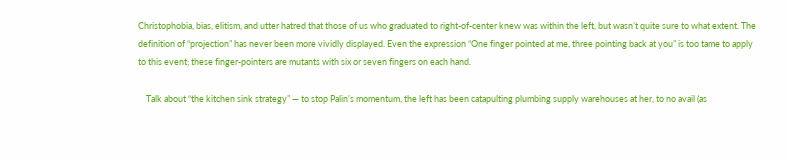Christophobia, bias, elitism, and utter hatred that those of us who graduated to right-of-center knew was within the left, but wasn’t quite sure to what extent. The definition of “projection” has never been more vividly displayed. Even the expression “One finger pointed at me, three pointing back at you” is too tame to apply to this event; these finger-pointers are mutants with six or seven fingers on each hand.

    Talk about “the kitchen sink strategy” — to stop Palin’s momentum, the left has been catapulting plumbing supply warehouses at her, to no avail (as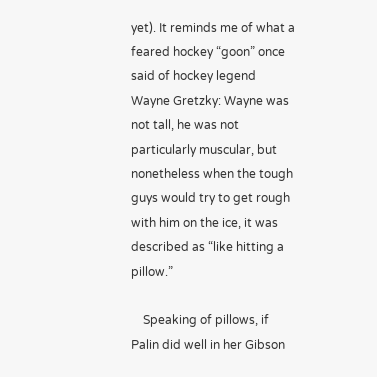yet). It reminds me of what a feared hockey “goon” once said of hockey legend Wayne Gretzky: Wayne was not tall, he was not particularly muscular, but nonetheless when the tough guys would try to get rough with him on the ice, it was described as “like hitting a pillow.”

    Speaking of pillows, if Palin did well in her Gibson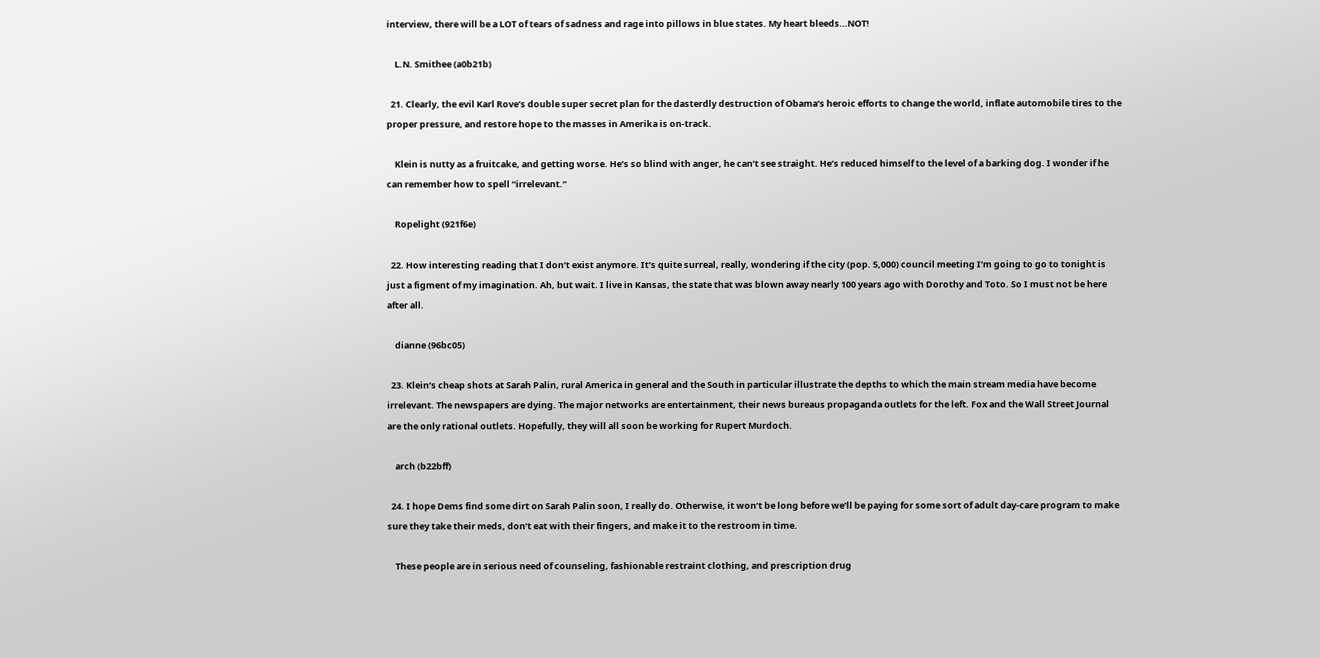interview, there will be a LOT of tears of sadness and rage into pillows in blue states. My heart bleeds…NOT!

    L.N. Smithee (a0b21b)

  21. Clearly, the evil Karl Rove’s double super secret plan for the dasterdly destruction of Obama’s heroic efforts to change the world, inflate automobile tires to the proper pressure, and restore hope to the masses in Amerika is on-track.

    Klein is nutty as a fruitcake, and getting worse. He’s so blind with anger, he can’t see straight. He’s reduced himself to the level of a barking dog. I wonder if he can remember how to spell “irrelevant.”

    Ropelight (921f6e)

  22. How interesting reading that I don’t exist anymore. It’s quite surreal, really, wondering if the city (pop. 5,000) council meeting I’m going to go to tonight is just a figment of my imagination. Ah, but wait. I live in Kansas, the state that was blown away nearly 100 years ago with Dorothy and Toto. So I must not be here after all.

    dianne (96bc05)

  23. Klein’s cheap shots at Sarah Palin, rural America in general and the South in particular illustrate the depths to which the main stream media have become irrelevant. The newspapers are dying. The major networks are entertainment, their news bureaus propaganda outlets for the left. Fox and the Wall Street Journal are the only rational outlets. Hopefully, they will all soon be working for Rupert Murdoch.

    arch (b22bff)

  24. I hope Dems find some dirt on Sarah Palin soon, I really do. Otherwise, it won’t be long before we’ll be paying for some sort of adult day-care program to make sure they take their meds, don’t eat with their fingers, and make it to the restroom in time.

    These people are in serious need of counseling, fashionable restraint clothing, and prescription drug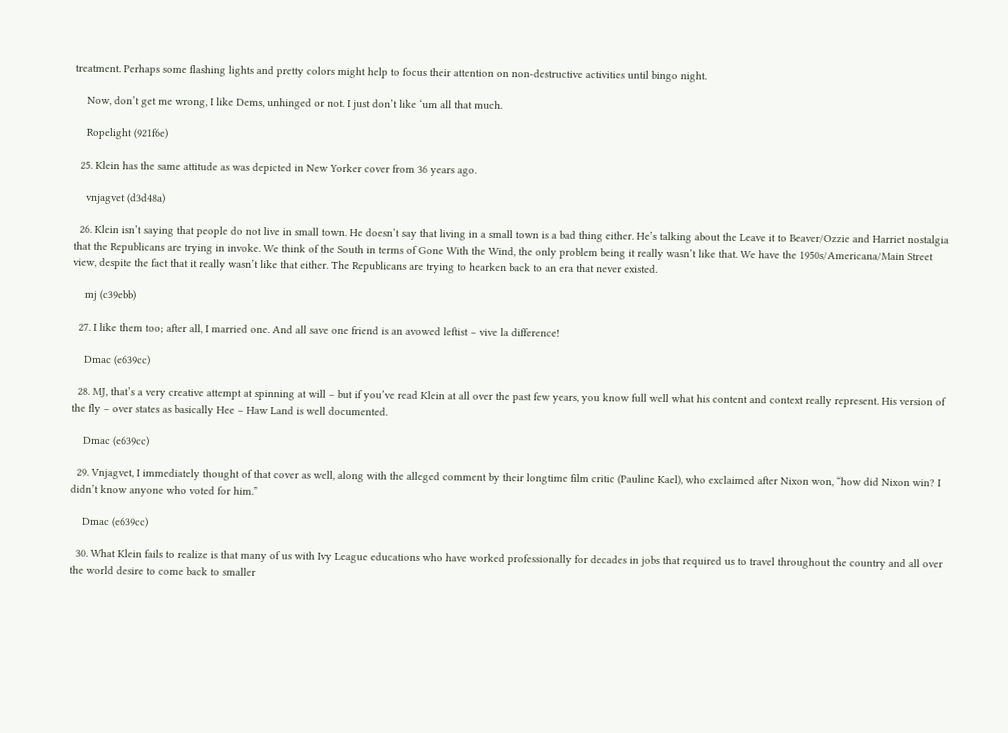treatment. Perhaps some flashing lights and pretty colors might help to focus their attention on non-destructive activities until bingo night.

    Now, don’t get me wrong, I like Dems, unhinged or not. I just don’t like ‘um all that much.

    Ropelight (921f6e)

  25. Klein has the same attitude as was depicted in New Yorker cover from 36 years ago.

    vnjagvet (d3d48a)

  26. Klein isn’t saying that people do not live in small town. He doesn’t say that living in a small town is a bad thing either. He’s talking about the Leave it to Beaver/Ozzie and Harriet nostalgia that the Republicans are trying in invoke. We think of the South in terms of Gone With the Wind, the only problem being it really wasn’t like that. We have the 1950s/Americana/Main Street view, despite the fact that it really wasn’t like that either. The Republicans are trying to hearken back to an era that never existed.

    mj (c39ebb)

  27. I like them too; after all, I married one. And all save one friend is an avowed leftist – vive la difference!

    Dmac (e639cc)

  28. MJ, that’s a very creative attempt at spinning at will – but if you’ve read Klein at all over the past few years, you know full well what his content and context really represent. His version of the fly – over states as basically Hee – Haw Land is well documented.

    Dmac (e639cc)

  29. Vnjagvet, I immediately thought of that cover as well, along with the alleged comment by their longtime film critic (Pauline Kael), who exclaimed after Nixon won, “how did Nixon win? I didn’t know anyone who voted for him.”

    Dmac (e639cc)

  30. What Klein fails to realize is that many of us with Ivy League educations who have worked professionally for decades in jobs that required us to travel throughout the country and all over the world desire to come back to smaller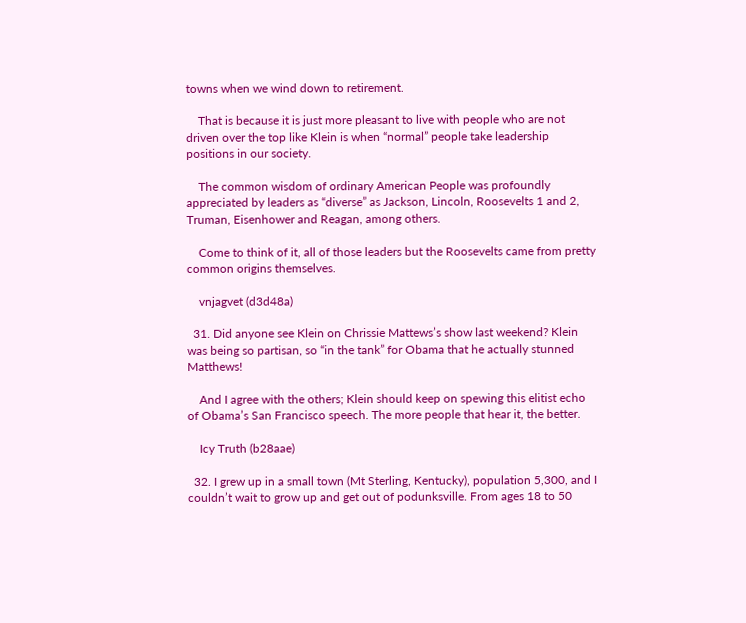towns when we wind down to retirement.

    That is because it is just more pleasant to live with people who are not driven over the top like Klein is when “normal” people take leadership positions in our society.

    The common wisdom of ordinary American People was profoundly appreciated by leaders as “diverse” as Jackson, Lincoln, Roosevelts 1 and 2, Truman, Eisenhower and Reagan, among others.

    Come to think of it, all of those leaders but the Roosevelts came from pretty common origins themselves.

    vnjagvet (d3d48a)

  31. Did anyone see Klein on Chrissie Mattews’s show last weekend? Klein was being so partisan, so “in the tank” for Obama that he actually stunned Matthews!

    And I agree with the others; Klein should keep on spewing this elitist echo of Obama’s San Francisco speech. The more people that hear it, the better.

    Icy Truth (b28aae)

  32. I grew up in a small town (Mt Sterling, Kentucky), population 5,300, and I couldn’t wait to grow up and get out of podunksville. From ages 18 to 50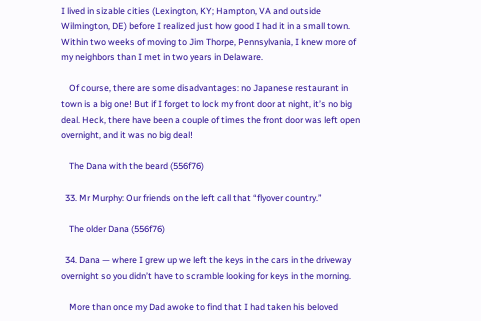I lived in sizable cities (Lexington, KY; Hampton, VA and outside Wilmington, DE) before I realized just how good I had it in a small town. Within two weeks of moving to Jim Thorpe, Pennsylvania, I knew more of my neighbors than I met in two years in Delaware.

    Of course, there are some disadvantages: no Japanese restaurant in town is a big one! But if I forget to lock my front door at night, it’s no big deal. Heck, there have been a couple of times the front door was left open overnight, and it was no big deal!

    The Dana with the beard (556f76)

  33. Mr Murphy: Our friends on the left call that “flyover country.”

    The older Dana (556f76)

  34. Dana — where I grew up we left the keys in the cars in the driveway overnight so you didn’t have to scramble looking for keys in the morning.

    More than once my Dad awoke to find that I had taken his beloved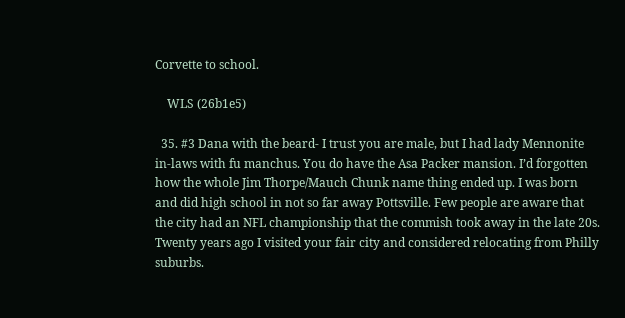Corvette to school.

    WLS (26b1e5)

  35. #3 Dana with the beard- I trust you are male, but I had lady Mennonite in-laws with fu manchus. You do have the Asa Packer mansion. I’d forgotten how the whole Jim Thorpe/Mauch Chunk name thing ended up. I was born and did high school in not so far away Pottsville. Few people are aware that the city had an NFL championship that the commish took away in the late 20s. Twenty years ago I visited your fair city and considered relocating from Philly suburbs.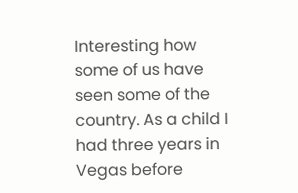Interesting how some of us have seen some of the country. As a child I had three years in Vegas before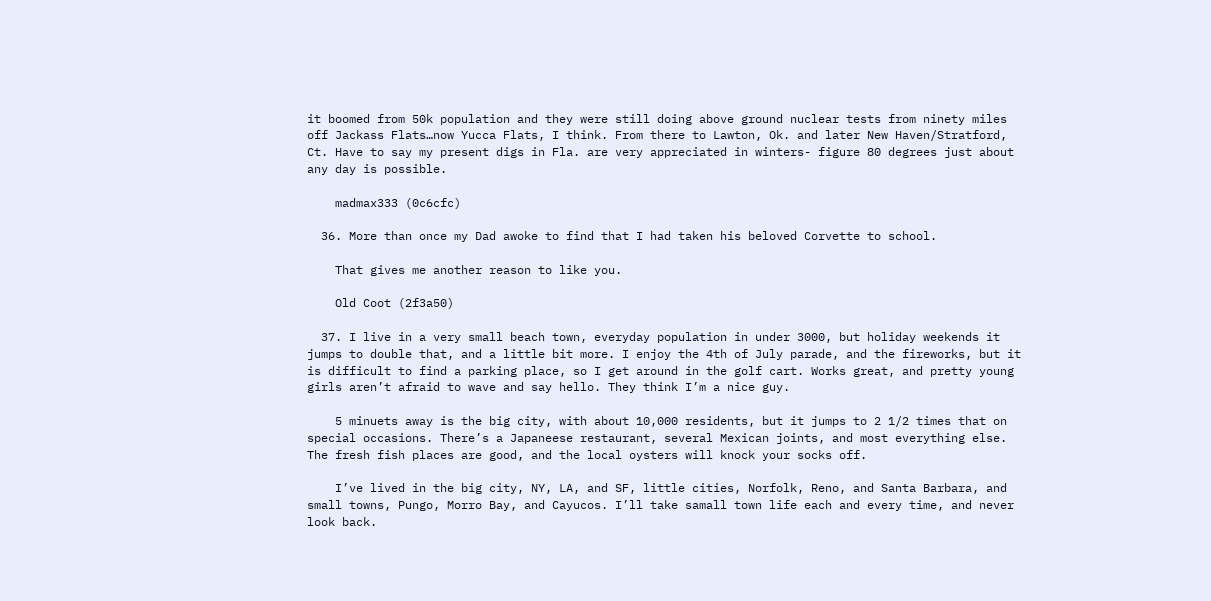it boomed from 50k population and they were still doing above ground nuclear tests from ninety miles off Jackass Flats…now Yucca Flats, I think. From there to Lawton, Ok. and later New Haven/Stratford, Ct. Have to say my present digs in Fla. are very appreciated in winters- figure 80 degrees just about any day is possible.

    madmax333 (0c6cfc)

  36. More than once my Dad awoke to find that I had taken his beloved Corvette to school.

    That gives me another reason to like you.

    Old Coot (2f3a50)

  37. I live in a very small beach town, everyday population in under 3000, but holiday weekends it jumps to double that, and a little bit more. I enjoy the 4th of July parade, and the fireworks, but it is difficult to find a parking place, so I get around in the golf cart. Works great, and pretty young girls aren’t afraid to wave and say hello. They think I’m a nice guy.

    5 minuets away is the big city, with about 10,000 residents, but it jumps to 2 1/2 times that on special occasions. There’s a Japaneese restaurant, several Mexican joints, and most everything else. The fresh fish places are good, and the local oysters will knock your socks off.

    I’ve lived in the big city, NY, LA, and SF, little cities, Norfolk, Reno, and Santa Barbara, and small towns, Pungo, Morro Bay, and Cayucos. I’ll take samall town life each and every time, and never look back.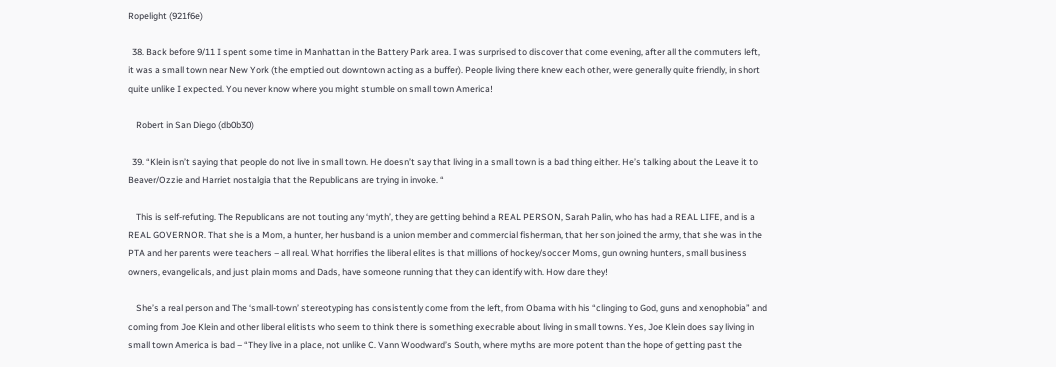Ropelight (921f6e)

  38. Back before 9/11 I spent some time in Manhattan in the Battery Park area. I was surprised to discover that come evening, after all the commuters left, it was a small town near New York (the emptied out downtown acting as a buffer). People living there knew each other, were generally quite friendly, in short quite unlike I expected. You never know where you might stumble on small town America!

    Robert in San Diego (db0b30)

  39. “Klein isn’t saying that people do not live in small town. He doesn’t say that living in a small town is a bad thing either. He’s talking about the Leave it to Beaver/Ozzie and Harriet nostalgia that the Republicans are trying in invoke. “

    This is self-refuting. The Republicans are not touting any ‘myth’, they are getting behind a REAL PERSON, Sarah Palin, who has had a REAL LIFE, and is a REAL GOVERNOR. That she is a Mom, a hunter, her husband is a union member and commercial fisherman, that her son joined the army, that she was in the PTA and her parents were teachers – all real. What horrifies the liberal elites is that millions of hockey/soccer Moms, gun owning hunters, small business owners, evangelicals, and just plain moms and Dads, have someone running that they can identify with. How dare they!

    She’s a real person and The ‘small-town’ stereotyping has consistently come from the left, from Obama with his “clinging to God, guns and xenophobia” and coming from Joe Klein and other liberal elitists who seem to think there is something execrable about living in small towns. Yes, Joe Klein does say living in small town America is bad – “They live in a place, not unlike C. Vann Woodward’s South, where myths are more potent than the hope of getting past the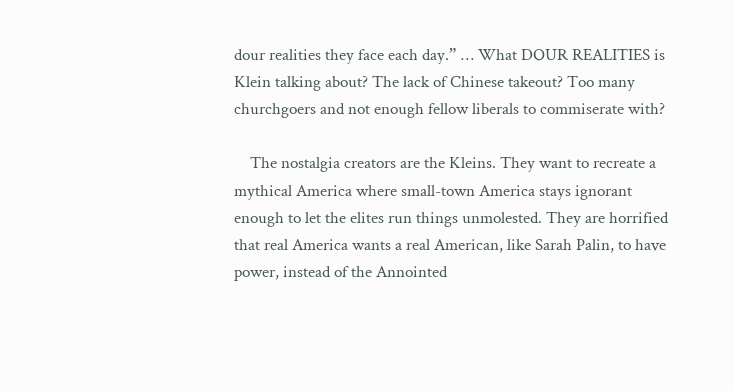dour realities they face each day.” … What DOUR REALITIES is Klein talking about? The lack of Chinese takeout? Too many churchgoers and not enough fellow liberals to commiserate with?

    The nostalgia creators are the Kleins. They want to recreate a mythical America where small-town America stays ignorant enough to let the elites run things unmolested. They are horrified that real America wants a real American, like Sarah Palin, to have power, instead of the Annointed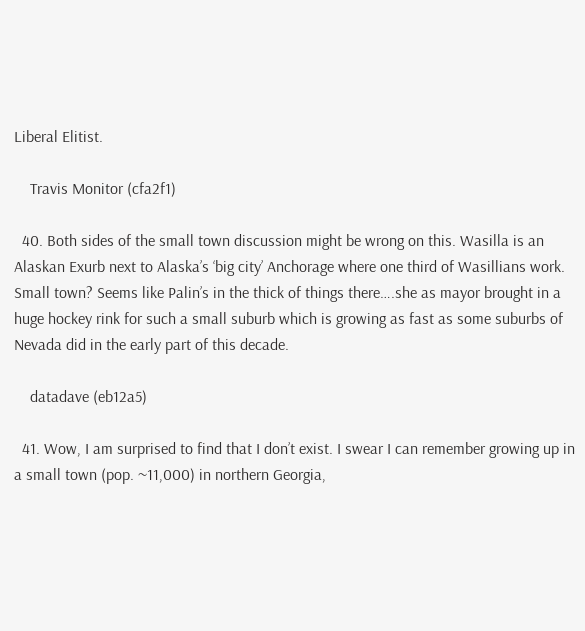Liberal Elitist.

    Travis Monitor (cfa2f1)

  40. Both sides of the small town discussion might be wrong on this. Wasilla is an Alaskan Exurb next to Alaska’s ‘big city’ Anchorage where one third of Wasillians work. Small town? Seems like Palin’s in the thick of things there….she as mayor brought in a huge hockey rink for such a small suburb which is growing as fast as some suburbs of Nevada did in the early part of this decade.

    datadave (eb12a5)

  41. Wow, I am surprised to find that I don’t exist. I swear I can remember growing up in a small town (pop. ~11,000) in northern Georgia,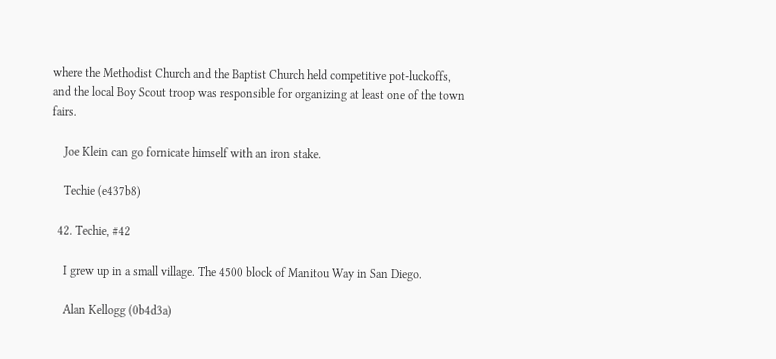where the Methodist Church and the Baptist Church held competitive pot-luckoffs, and the local Boy Scout troop was responsible for organizing at least one of the town fairs.

    Joe Klein can go fornicate himself with an iron stake.

    Techie (e437b8)

  42. Techie, #42

    I grew up in a small village. The 4500 block of Manitou Way in San Diego.

    Alan Kellogg (0b4d3a)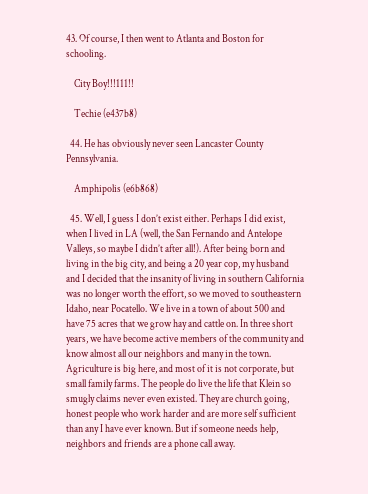43. Of course, I then went to Atlanta and Boston for schooling.

    City Boy!!!111!!

    Techie (e437b8)

  44. He has obviously never seen Lancaster County Pennsylvania.

    Amphipolis (e6b868)

  45. Well, I guess I don’t exist either. Perhaps I did exist, when I lived in LA (well, the San Fernando and Antelope Valleys, so maybe I didn’t after all!). After being born and living in the big city, and being a 20 year cop, my husband and I decided that the insanity of living in southern California was no longer worth the effort, so we moved to southeastern Idaho, near Pocatello. We live in a town of about 500 and have 75 acres that we grow hay and cattle on. In three short years, we have become active members of the community and know almost all our neighbors and many in the town. Agriculture is big here, and most of it is not corporate, but small family farms. The people do live the life that Klein so smugly claims never even existed. They are church going, honest people who work harder and are more self sufficient than any I have ever known. But if someone needs help, neighbors and friends are a phone call away.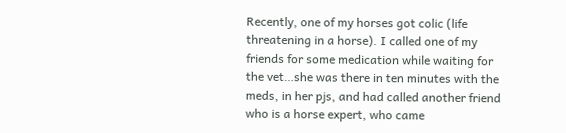Recently, one of my horses got colic (life threatening in a horse). I called one of my friends for some medication while waiting for the vet…she was there in ten minutes with the meds, in her pjs, and had called another friend who is a horse expert, who came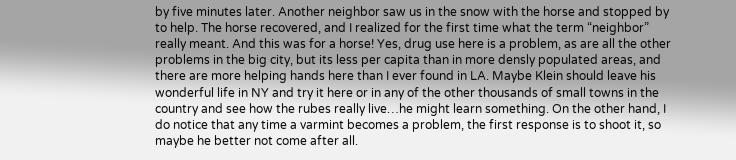by five minutes later. Another neighbor saw us in the snow with the horse and stopped by to help. The horse recovered, and I realized for the first time what the term “neighbor” really meant. And this was for a horse! Yes, drug use here is a problem, as are all the other problems in the big city, but its less per capita than in more densly populated areas, and there are more helping hands here than I ever found in LA. Maybe Klein should leave his wonderful life in NY and try it here or in any of the other thousands of small towns in the country and see how the rubes really live…he might learn something. On the other hand, I do notice that any time a varmint becomes a problem, the first response is to shoot it, so maybe he better not come after all.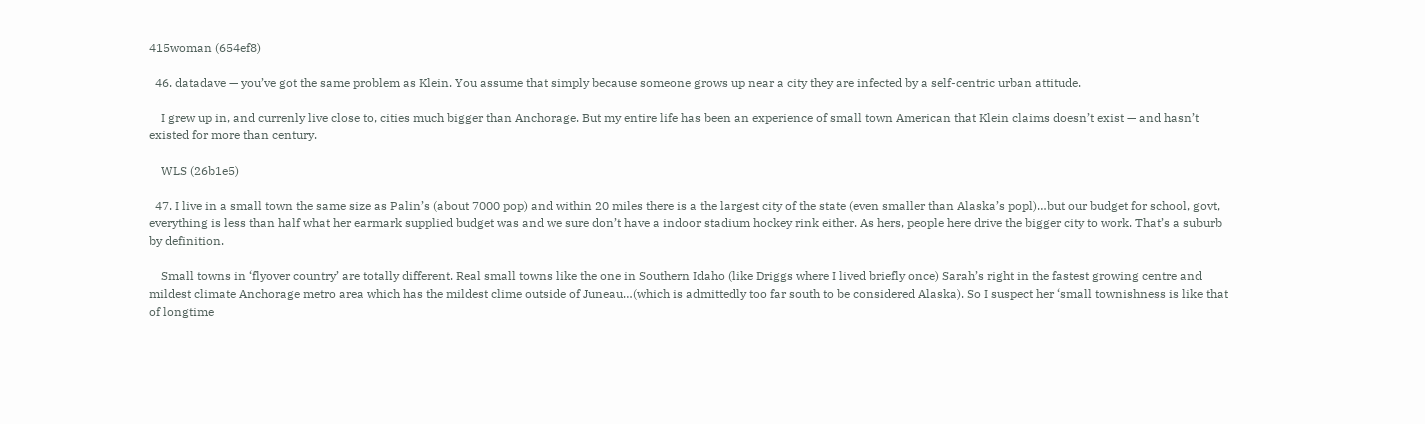415woman (654ef8)

  46. datadave — you’ve got the same problem as Klein. You assume that simply because someone grows up near a city they are infected by a self-centric urban attitude.

    I grew up in, and currenly live close to, cities much bigger than Anchorage. But my entire life has been an experience of small town American that Klein claims doesn’t exist — and hasn’t existed for more than century.

    WLS (26b1e5)

  47. I live in a small town the same size as Palin’s (about 7000 pop) and within 20 miles there is a the largest city of the state (even smaller than Alaska’s popl)…but our budget for school, govt, everything is less than half what her earmark supplied budget was and we sure don’t have a indoor stadium hockey rink either. As hers, people here drive the bigger city to work. That’s a suburb by definition.

    Small towns in ‘flyover country’ are totally different. Real small towns like the one in Southern Idaho (like Driggs where I lived briefly once) Sarah’s right in the fastest growing centre and mildest climate Anchorage metro area which has the mildest clime outside of Juneau…(which is admittedly too far south to be considered Alaska). So I suspect her ‘small townishness is like that of longtime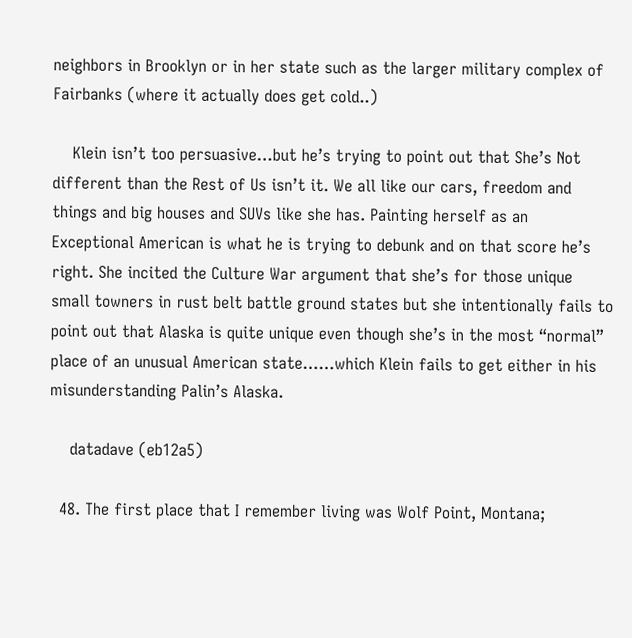neighbors in Brooklyn or in her state such as the larger military complex of Fairbanks (where it actually does get cold..)

    Klein isn’t too persuasive…but he’s trying to point out that She’s Not different than the Rest of Us isn’t it. We all like our cars, freedom and things and big houses and SUVs like she has. Painting herself as an Exceptional American is what he is trying to debunk and on that score he’s right. She incited the Culture War argument that she’s for those unique small towners in rust belt battle ground states but she intentionally fails to point out that Alaska is quite unique even though she’s in the most “normal” place of an unusual American state……which Klein fails to get either in his misunderstanding Palin’s Alaska.

    datadave (eb12a5)

  48. The first place that I remember living was Wolf Point, Montana;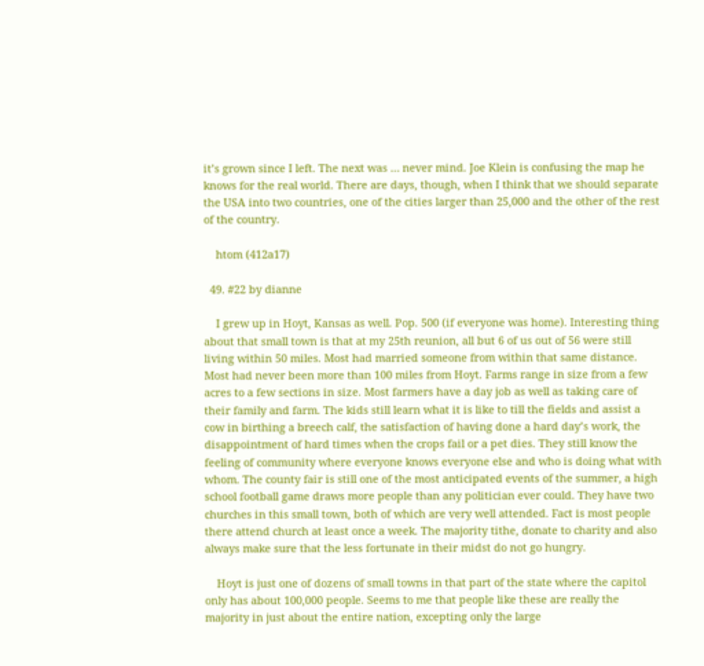it’s grown since I left. The next was … never mind. Joe Klein is confusing the map he knows for the real world. There are days, though, when I think that we should separate the USA into two countries, one of the cities larger than 25,000 and the other of the rest of the country.

    htom (412a17)

  49. #22 by dianne

    I grew up in Hoyt, Kansas as well. Pop. 500 (if everyone was home). Interesting thing about that small town is that at my 25th reunion, all but 6 of us out of 56 were still living within 50 miles. Most had married someone from within that same distance. Most had never been more than 100 miles from Hoyt. Farms range in size from a few acres to a few sections in size. Most farmers have a day job as well as taking care of their family and farm. The kids still learn what it is like to till the fields and assist a cow in birthing a breech calf, the satisfaction of having done a hard day’s work, the disappointment of hard times when the crops fail or a pet dies. They still know the feeling of community where everyone knows everyone else and who is doing what with whom. The county fair is still one of the most anticipated events of the summer, a high school football game draws more people than any politician ever could. They have two churches in this small town, both of which are very well attended. Fact is most people there attend church at least once a week. The majority tithe, donate to charity and also always make sure that the less fortunate in their midst do not go hungry.

    Hoyt is just one of dozens of small towns in that part of the state where the capitol only has about 100,000 people. Seems to me that people like these are really the majority in just about the entire nation, excepting only the large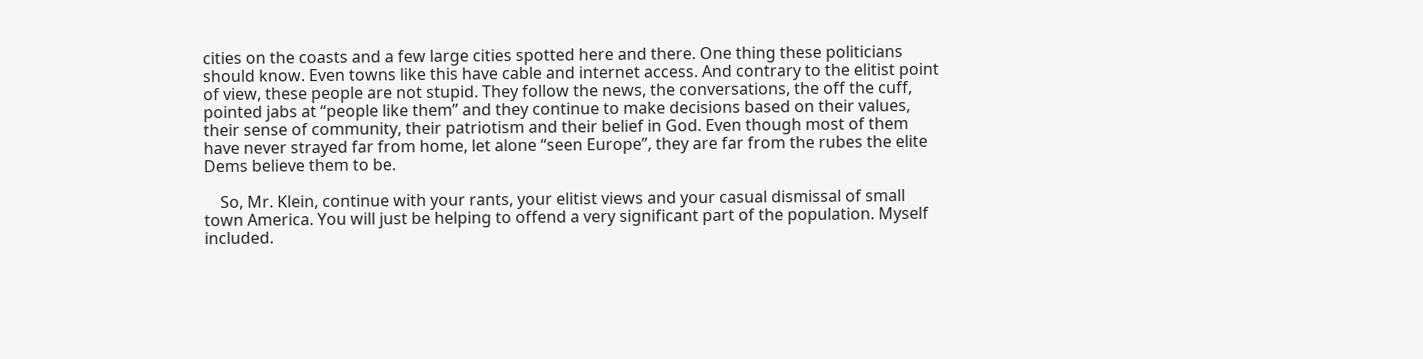cities on the coasts and a few large cities spotted here and there. One thing these politicians should know. Even towns like this have cable and internet access. And contrary to the elitist point of view, these people are not stupid. They follow the news, the conversations, the off the cuff, pointed jabs at “people like them” and they continue to make decisions based on their values, their sense of community, their patriotism and their belief in God. Even though most of them have never strayed far from home, let alone “seen Europe”, they are far from the rubes the elite Dems believe them to be.

    So, Mr. Klein, continue with your rants, your elitist views and your casual dismissal of small town America. You will just be helping to offend a very significant part of the population. Myself included.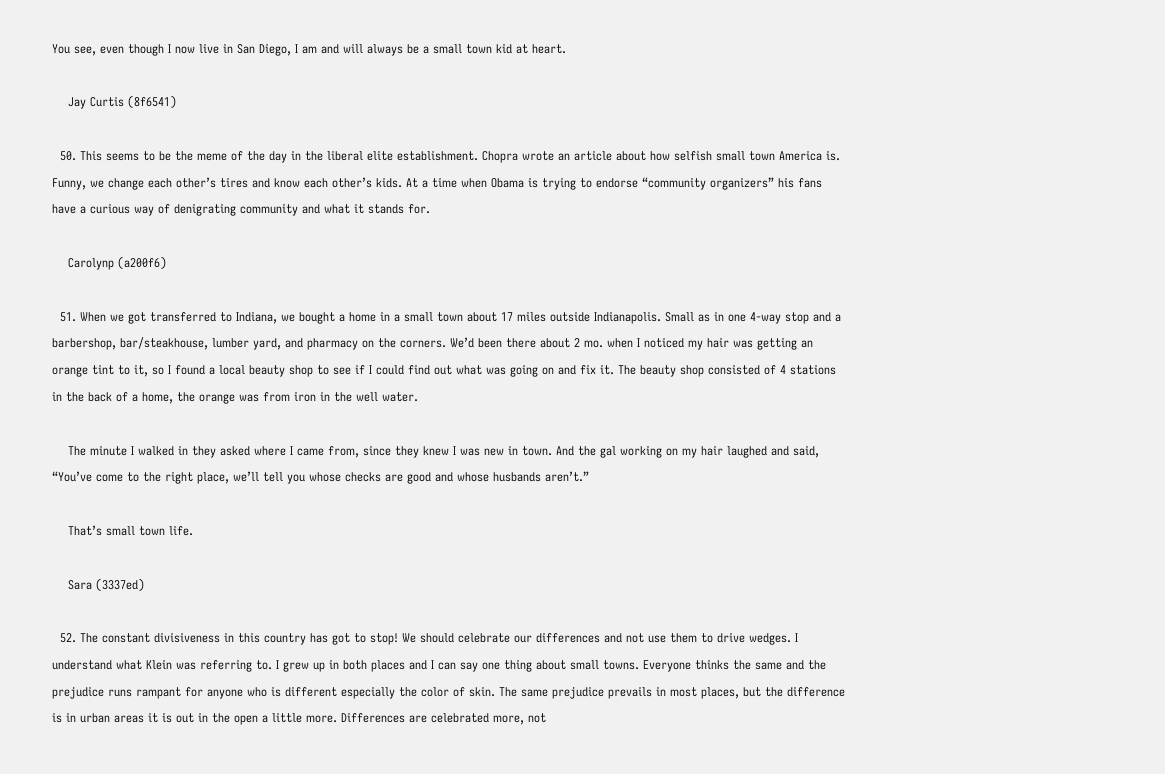You see, even though I now live in San Diego, I am and will always be a small town kid at heart.

    Jay Curtis (8f6541)

  50. This seems to be the meme of the day in the liberal elite establishment. Chopra wrote an article about how selfish small town America is. Funny, we change each other’s tires and know each other’s kids. At a time when Obama is trying to endorse “community organizers” his fans have a curious way of denigrating community and what it stands for.

    Carolynp (a200f6)

  51. When we got transferred to Indiana, we bought a home in a small town about 17 miles outside Indianapolis. Small as in one 4-way stop and a barbershop, bar/steakhouse, lumber yard, and pharmacy on the corners. We’d been there about 2 mo. when I noticed my hair was getting an orange tint to it, so I found a local beauty shop to see if I could find out what was going on and fix it. The beauty shop consisted of 4 stations in the back of a home, the orange was from iron in the well water.

    The minute I walked in they asked where I came from, since they knew I was new in town. And the gal working on my hair laughed and said, “You’ve come to the right place, we’ll tell you whose checks are good and whose husbands aren’t.”

    That’s small town life.

    Sara (3337ed)

  52. The constant divisiveness in this country has got to stop! We should celebrate our differences and not use them to drive wedges. I understand what Klein was referring to. I grew up in both places and I can say one thing about small towns. Everyone thinks the same and the prejudice runs rampant for anyone who is different especially the color of skin. The same prejudice prevails in most places, but the difference is in urban areas it is out in the open a little more. Differences are celebrated more, not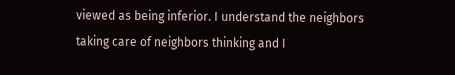viewed as being inferior. I understand the neighbors taking care of neighbors thinking and I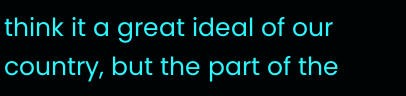think it a great ideal of our country, but the part of the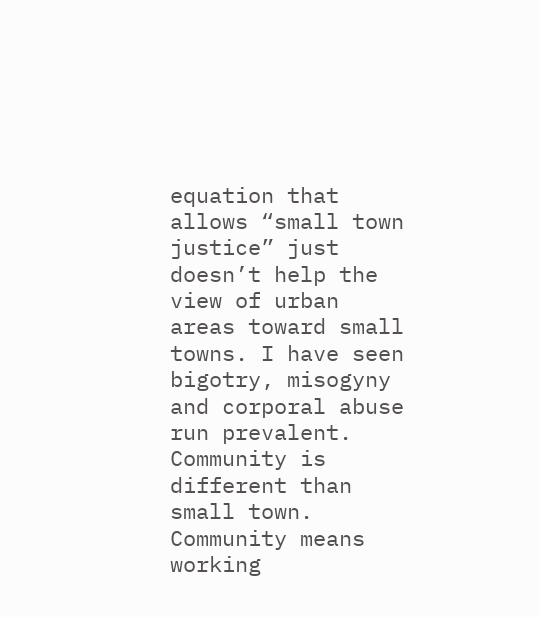equation that allows “small town justice” just doesn’t help the view of urban areas toward small towns. I have seen bigotry, misogyny and corporal abuse run prevalent. Community is different than small town. Community means working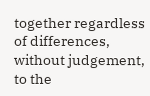together regardless of differences, without judgement, to the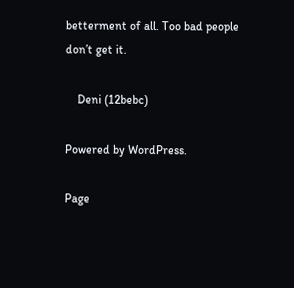betterment of all. Too bad people don’t get it.

    Deni (12bebc)

Powered by WordPress.

Page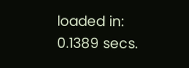loaded in: 0.1389 secs.